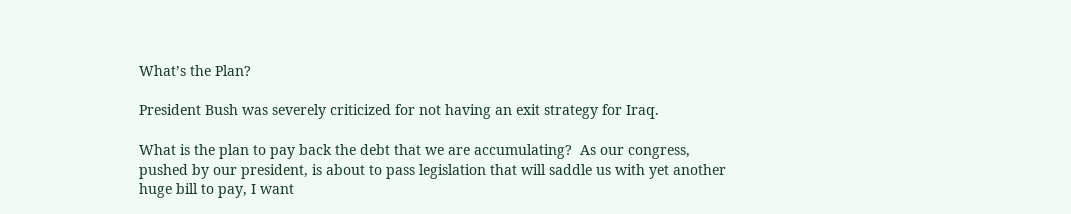What’s the Plan?

President Bush was severely criticized for not having an exit strategy for Iraq.

What is the plan to pay back the debt that we are accumulating?  As our congress, pushed by our president, is about to pass legislation that will saddle us with yet another huge bill to pay, I want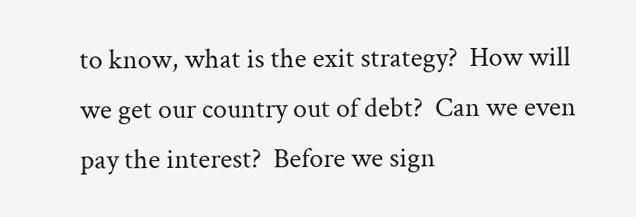to know, what is the exit strategy?  How will we get our country out of debt?  Can we even pay the interest?  Before we sign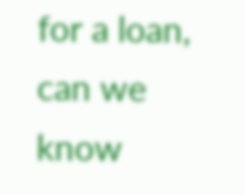for a loan, can we know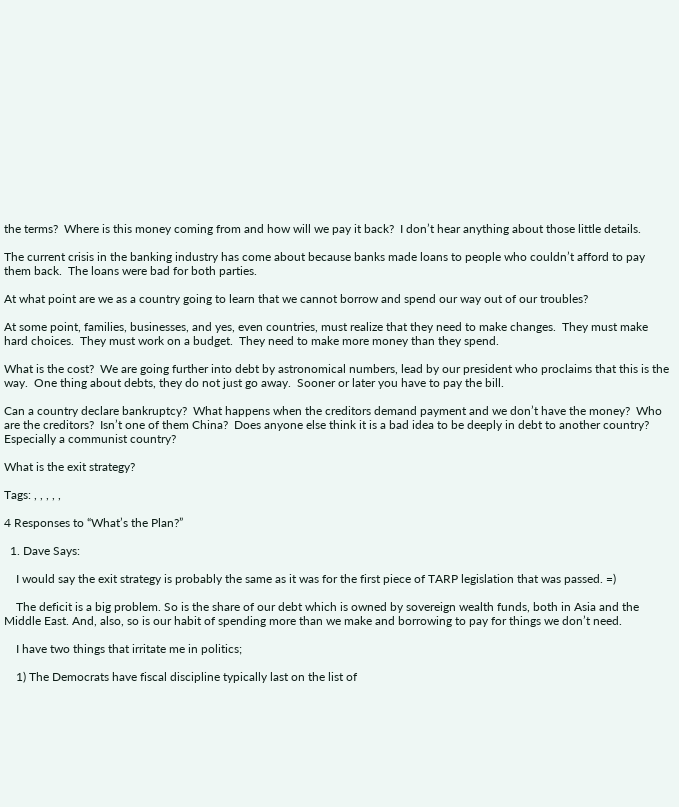the terms?  Where is this money coming from and how will we pay it back?  I don’t hear anything about those little details.

The current crisis in the banking industry has come about because banks made loans to people who couldn’t afford to pay them back.  The loans were bad for both parties.

At what point are we as a country going to learn that we cannot borrow and spend our way out of our troubles?

At some point, families, businesses, and yes, even countries, must realize that they need to make changes.  They must make hard choices.  They must work on a budget.  They need to make more money than they spend.

What is the cost?  We are going further into debt by astronomical numbers, lead by our president who proclaims that this is the way.  One thing about debts, they do not just go away.  Sooner or later you have to pay the bill.

Can a country declare bankruptcy?  What happens when the creditors demand payment and we don’t have the money?  Who are the creditors?  Isn’t one of them China?  Does anyone else think it is a bad idea to be deeply in debt to another country?  Especially a communist country?

What is the exit strategy?

Tags: , , , , ,

4 Responses to “What’s the Plan?”

  1. Dave Says:

    I would say the exit strategy is probably the same as it was for the first piece of TARP legislation that was passed. =)

    The deficit is a big problem. So is the share of our debt which is owned by sovereign wealth funds, both in Asia and the Middle East. And, also, so is our habit of spending more than we make and borrowing to pay for things we don’t need.

    I have two things that irritate me in politics;

    1) The Democrats have fiscal discipline typically last on the list of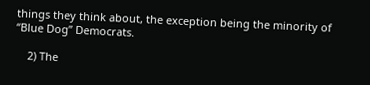things they think about, the exception being the minority of “Blue Dog” Democrats.

    2) The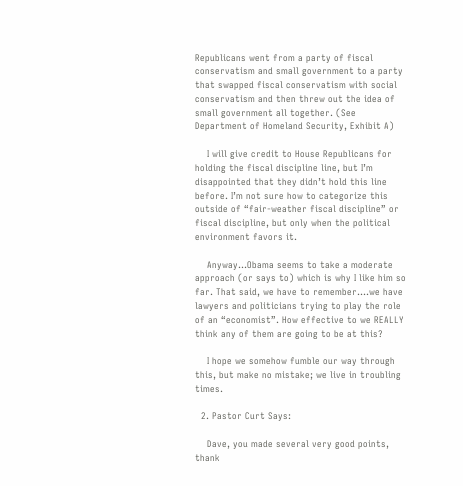Republicans went from a party of fiscal conservatism and small government to a party that swapped fiscal conservatism with social conservatism and then threw out the idea of small government all together. (See Department of Homeland Security, Exhibit A)

    I will give credit to House Republicans for holding the fiscal discipline line, but I’m disappointed that they didn’t hold this line before. I’m not sure how to categorize this outside of “fair-weather fiscal discipline” or fiscal discipline, but only when the political environment favors it.

    Anyway…Obama seems to take a moderate approach (or says to) which is why I like him so far. That said, we have to remember….we have lawyers and politicians trying to play the role of an “economist”. How effective to we REALLY think any of them are going to be at this?

    I hope we somehow fumble our way through this, but make no mistake; we live in troubling times.

  2. Pastor Curt Says:

    Dave, you made several very good points, thank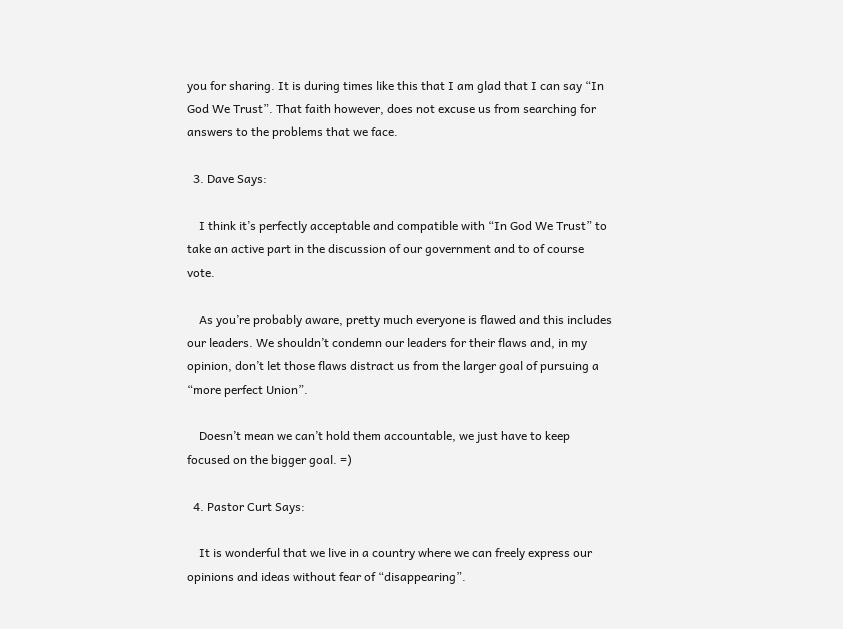you for sharing. It is during times like this that I am glad that I can say “In God We Trust”. That faith however, does not excuse us from searching for answers to the problems that we face.

  3. Dave Says:

    I think it’s perfectly acceptable and compatible with “In God We Trust” to take an active part in the discussion of our government and to of course vote.

    As you’re probably aware, pretty much everyone is flawed and this includes our leaders. We shouldn’t condemn our leaders for their flaws and, in my opinion, don’t let those flaws distract us from the larger goal of pursuing a “more perfect Union”.

    Doesn’t mean we can’t hold them accountable, we just have to keep focused on the bigger goal. =)

  4. Pastor Curt Says:

    It is wonderful that we live in a country where we can freely express our opinions and ideas without fear of “disappearing”.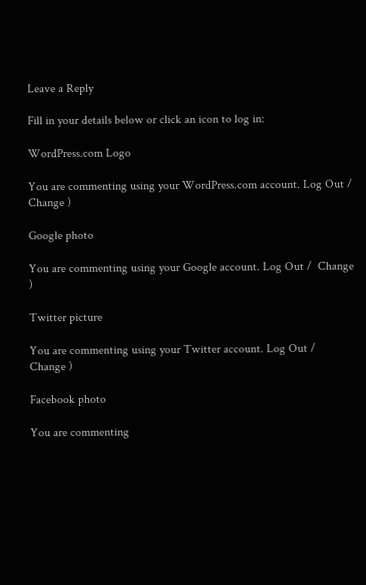Leave a Reply

Fill in your details below or click an icon to log in:

WordPress.com Logo

You are commenting using your WordPress.com account. Log Out /  Change )

Google photo

You are commenting using your Google account. Log Out /  Change )

Twitter picture

You are commenting using your Twitter account. Log Out /  Change )

Facebook photo

You are commenting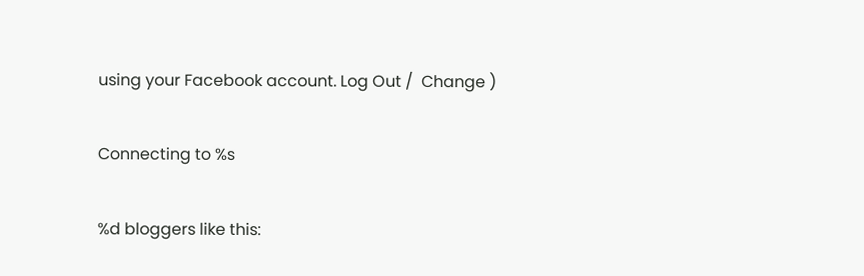using your Facebook account. Log Out /  Change )

Connecting to %s

%d bloggers like this: